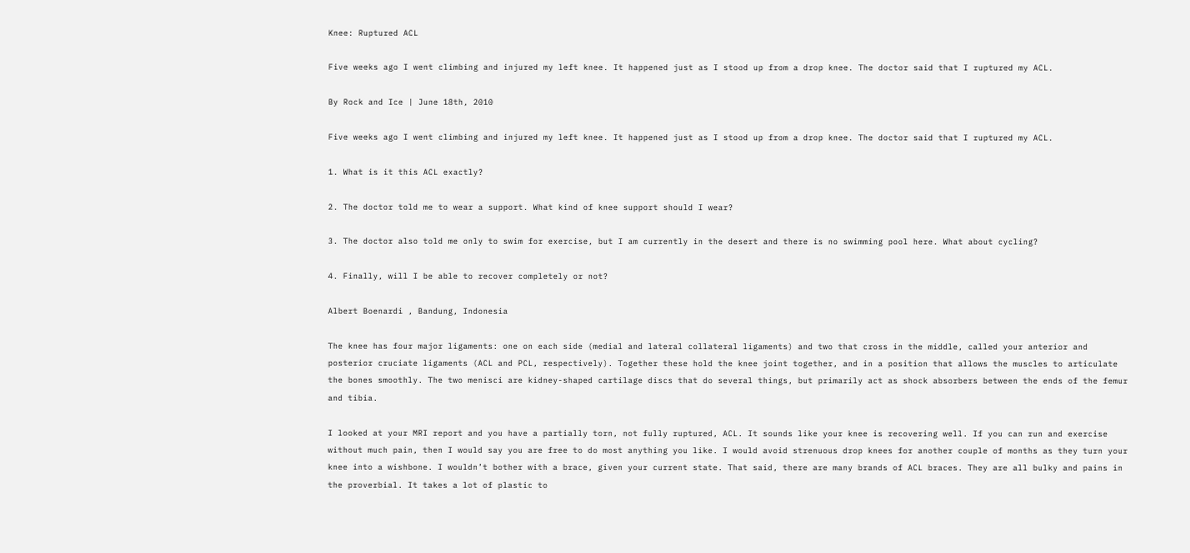Knee: Ruptured ACL

Five weeks ago I went climbing and injured my left knee. It happened just as I stood up from a drop knee. The doctor said that I ruptured my ACL.

By Rock and Ice | June 18th, 2010

Five weeks ago I went climbing and injured my left knee. It happened just as I stood up from a drop knee. The doctor said that I ruptured my ACL.

1. What is it this ACL exactly?

2. The doctor told me to wear a support. What kind of knee support should I wear?

3. The doctor also told me only to swim for exercise, but I am currently in the desert and there is no swimming pool here. What about cycling?

4. Finally, will I be able to recover completely or not?

Albert Boenardi , Bandung, Indonesia

The knee has four major ligaments: one on each side (medial and lateral collateral ligaments) and two that cross in the middle, called your anterior and posterior cruciate ligaments (ACL and PCL, respectively). Together these hold the knee joint together, and in a position that allows the muscles to articulate the bones smoothly. The two menisci are kidney-shaped cartilage discs that do several things, but primarily act as shock absorbers between the ends of the femur and tibia.

I looked at your MRI report and you have a partially torn, not fully ruptured, ACL. It sounds like your knee is recovering well. If you can run and exercise without much pain, then I would say you are free to do most anything you like. I would avoid strenuous drop knees for another couple of months as they turn your knee into a wishbone. I wouldn’t bother with a brace, given your current state. That said, there are many brands of ACL braces. They are all bulky and pains in the proverbial. It takes a lot of plastic to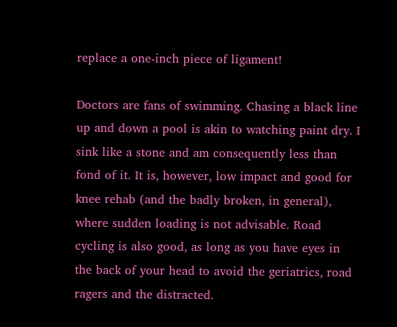replace a one-inch piece of ligament!

Doctors are fans of swimming. Chasing a black line up and down a pool is akin to watching paint dry. I sink like a stone and am consequently less than fond of it. It is, however, low impact and good for knee rehab (and the badly broken, in general), where sudden loading is not advisable. Road cycling is also good, as long as you have eyes in the back of your head to avoid the geriatrics, road ragers and the distracted.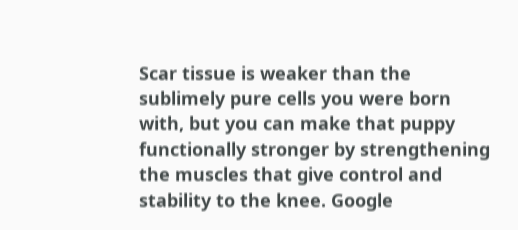Scar tissue is weaker than the sublimely pure cells you were born with, but you can make that puppy functionally stronger by strengthening the muscles that give control and stability to the knee. Google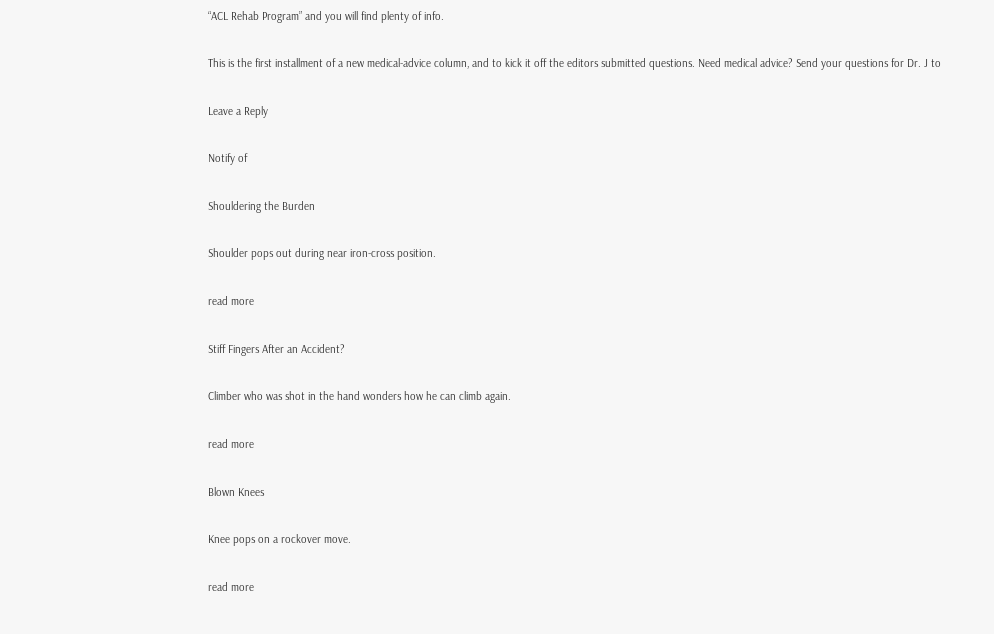“ACL Rehab Program” and you will find plenty of info.

This is the first installment of a new medical-advice column, and to kick it off the editors submitted questions. Need medical advice? Send your questions for Dr. J to

Leave a Reply

Notify of

Shouldering the Burden

Shoulder pops out during near iron-cross position.

read more

Stiff Fingers After an Accident?

Climber who was shot in the hand wonders how he can climb again.

read more

Blown Knees

Knee pops on a rockover move.

read more